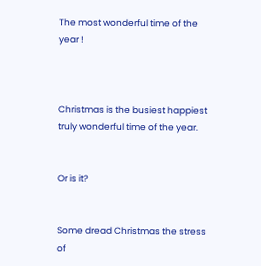The most wonderful time of the year !



Christmas is the busiest happiest truly wonderful time of the year.


Or is it?


Some dread Christmas the stress of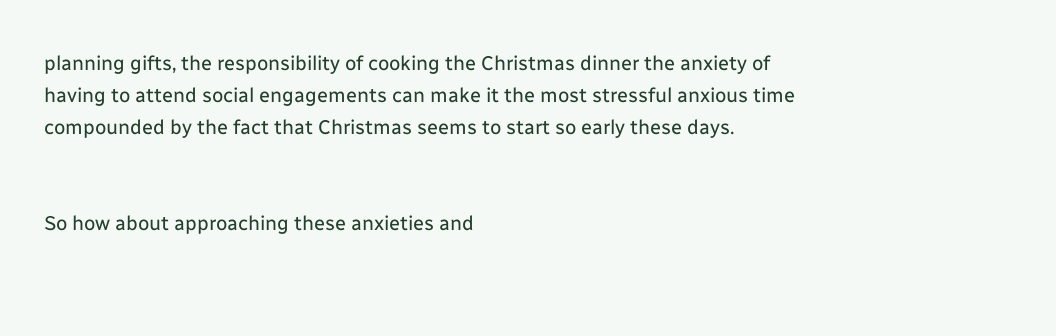planning gifts, the responsibility of cooking the Christmas dinner the anxiety of having to attend social engagements can make it the most stressful anxious time compounded by the fact that Christmas seems to start so early these days.


So how about approaching these anxieties and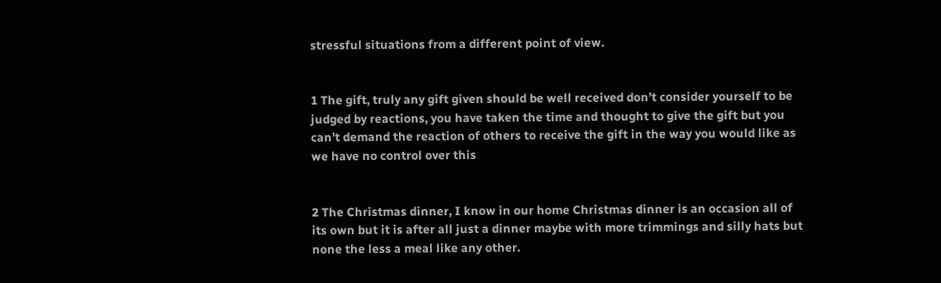stressful situations from a different point of view.


1 The gift, truly any gift given should be well received don’t consider yourself to be judged by reactions, you have taken the time and thought to give the gift but you can’t demand the reaction of others to receive the gift in the way you would like as we have no control over this


2 The Christmas dinner, I know in our home Christmas dinner is an occasion all of its own but it is after all just a dinner maybe with more trimmings and silly hats but none the less a meal like any other.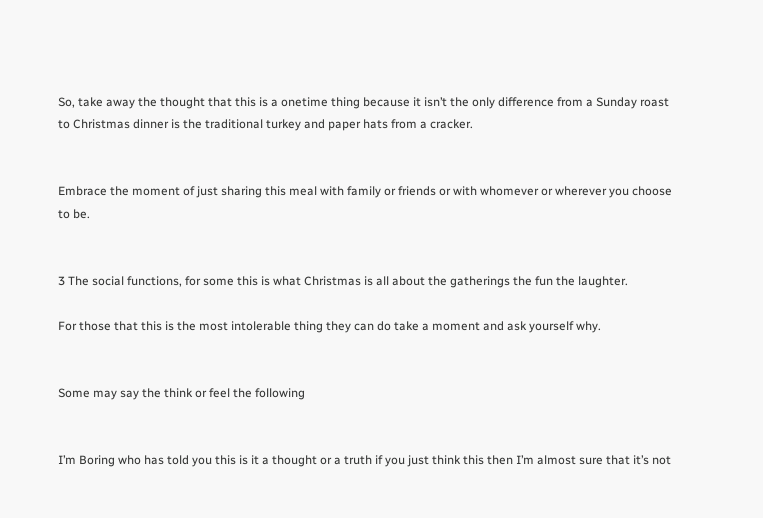So, take away the thought that this is a onetime thing because it isn’t the only difference from a Sunday roast to Christmas dinner is the traditional turkey and paper hats from a cracker.


Embrace the moment of just sharing this meal with family or friends or with whomever or wherever you choose to be.


3 The social functions, for some this is what Christmas is all about the gatherings the fun the laughter.

For those that this is the most intolerable thing they can do take a moment and ask yourself why.


Some may say the think or feel the following


I’m Boring who has told you this is it a thought or a truth if you just think this then I’m almost sure that it’s not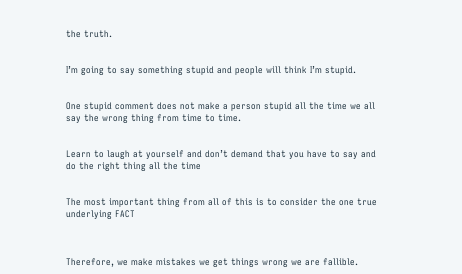the truth.


I’m going to say something stupid and people will think I’m stupid.


One stupid comment does not make a person stupid all the time we all say the wrong thing from time to time.


Learn to laugh at yourself and don’t demand that you have to say and do the right thing all the time


The most important thing from all of this is to consider the one true underlying FACT



Therefore, we make mistakes we get things wrong we are fallible.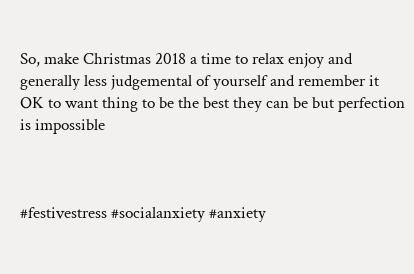So, make Christmas 2018 a time to relax enjoy and generally less judgemental of yourself and remember it OK to want thing to be the best they can be but perfection is impossible



#festivestress #socialanxiety #anxiety